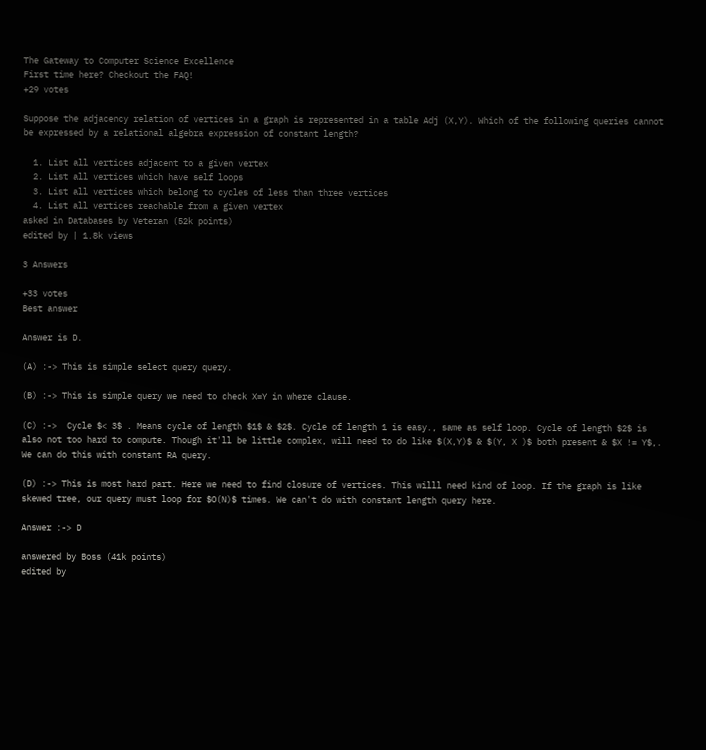The Gateway to Computer Science Excellence
First time here? Checkout the FAQ!
+29 votes

Suppose the adjacency relation of vertices in a graph is represented in a table Adj (X,Y). Which of the following queries cannot be expressed by a relational algebra expression of constant length?

  1. List all vertices adjacent to a given vertex
  2. List all vertices which have self loops
  3. List all vertices which belong to cycles of less than three vertices
  4. List all vertices reachable from a given vertex
asked in Databases by Veteran (52k points)
edited by | 1.8k views

3 Answers

+33 votes
Best answer

Answer is D.

(A) :-> This is simple select query query.

(B) :-> This is simple query we need to check X=Y in where clause.

(C) :->  Cycle $< 3$ . Means cycle of length $1$ & $2$. Cycle of length 1 is easy., same as self loop. Cycle of length $2$ is  also not too hard to compute. Though it'll be little complex, will need to do like $(X,Y)$ & $(Y, X )$ both present & $X != Y$,. We can do this with constant RA query.

(D) :-> This is most hard part. Here we need to find closure of vertices. This willl need kind of loop. If the graph is like skewed tree, our query must loop for $O(N)$ times. We can't do with constant length query here.

Answer :-> D

answered by Boss (41k points)
edited by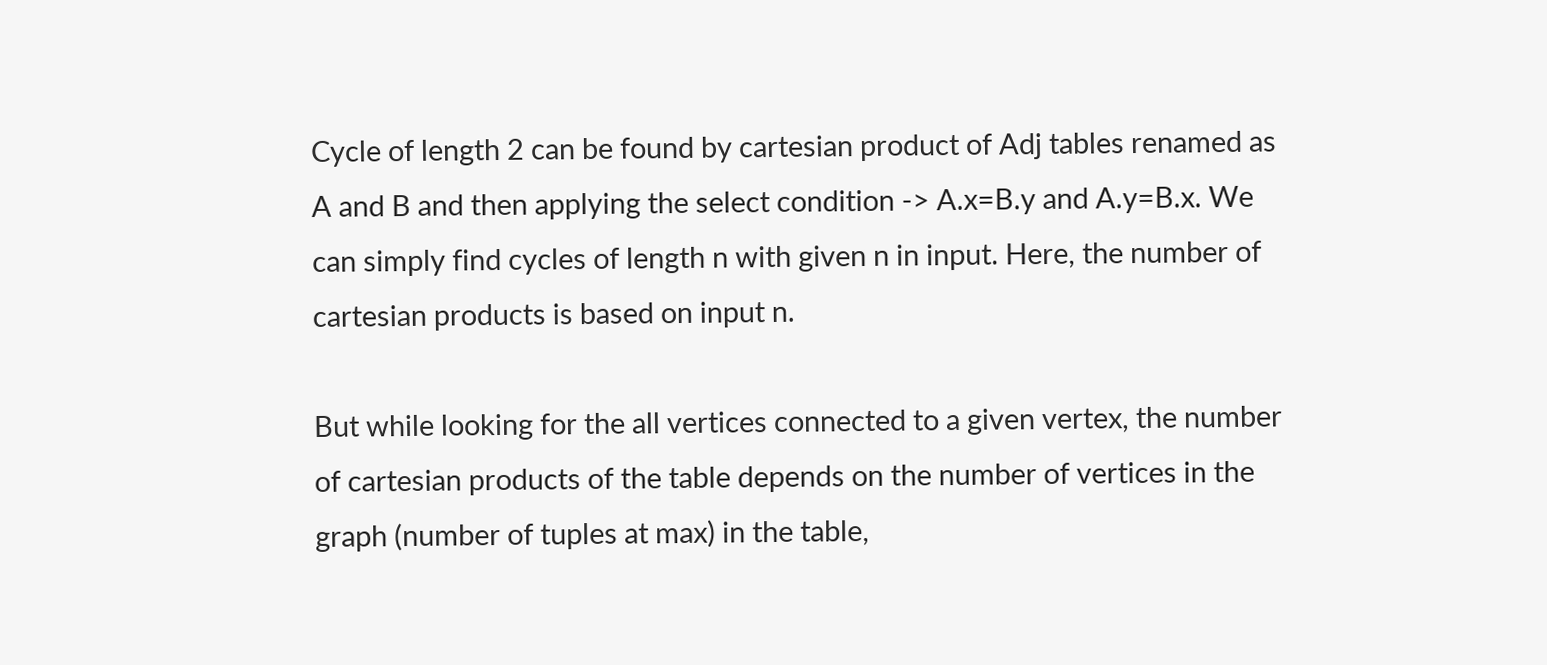Cycle of length 2 can be found by cartesian product of Adj tables renamed as A and B and then applying the select condition -> A.x=B.y and A.y=B.x. We can simply find cycles of length n with given n in input. Here, the number of cartesian products is based on input n.

But while looking for the all vertices connected to a given vertex, the number of cartesian products of the table depends on the number of vertices in the graph (number of tuples at max) in the table,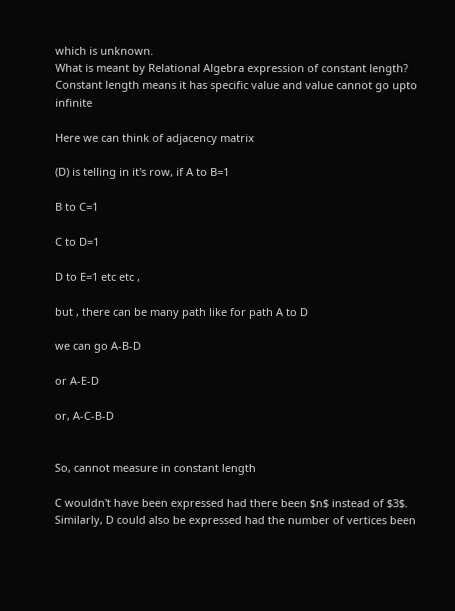which is unknown.
What is meant by Relational Algebra expression of constant length?
Constant length means it has specific value and value cannot go upto infinite

Here we can think of adjacency matrix

(D) is telling in it's row, if A to B=1

B to C=1

C to D=1

D to E=1 etc etc ,

but , there can be many path like for path A to D

we can go A-B-D

or A-E-D

or, A-C-B-D


So, cannot measure in constant length

C wouldn't have been expressed had there been $n$ instead of $3$. Similarly, D could also be expressed had the number of vertices been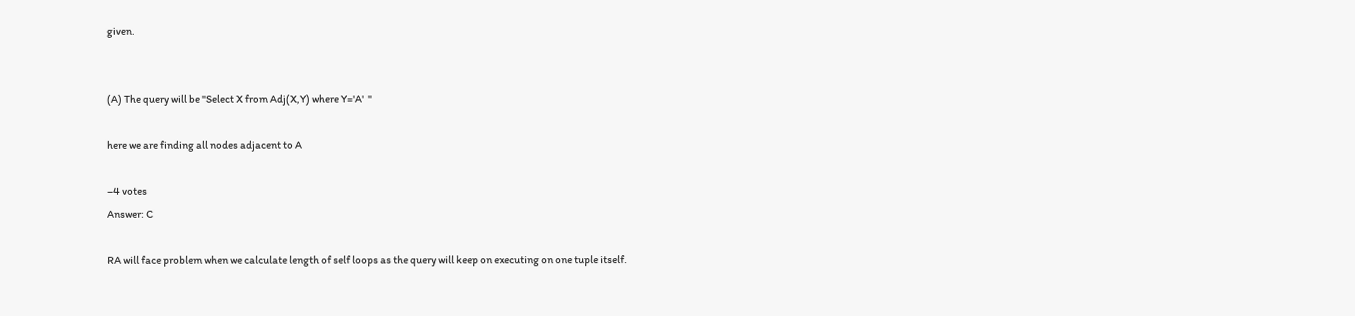given.


(A) The query will be "Select X from Adj(X,Y) where Y='A'  "

here we are finding all nodes adjacent to A

–4 votes
Answer: C

RA will face problem when we calculate length of self loops as the query will keep on executing on one tuple itself.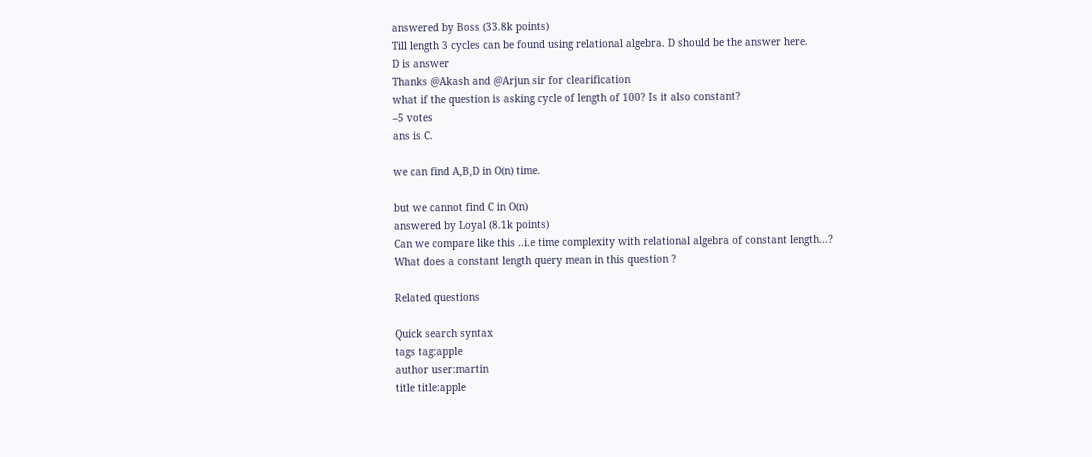answered by Boss (33.8k points)
Till length 3 cycles can be found using relational algebra. D should be the answer here.
D is answer
Thanks @Akash and @Arjun sir for clearification
what if the question is asking cycle of length of 100? Is it also constant?
–5 votes
ans is C.

we can find A,B,D in O(n) time.

but we cannot find C in O(n)
answered by Loyal (8.1k points)
Can we compare like this ..i.e time complexity with relational algebra of constant length...?
What does a constant length query mean in this question ?

Related questions

Quick search syntax
tags tag:apple
author user:martin
title title:apple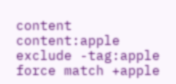content content:apple
exclude -tag:apple
force match +apple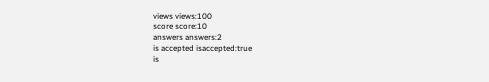views views:100
score score:10
answers answers:2
is accepted isaccepted:true
is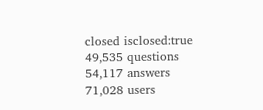closed isclosed:true
49,535 questions
54,117 answers
71,028 users